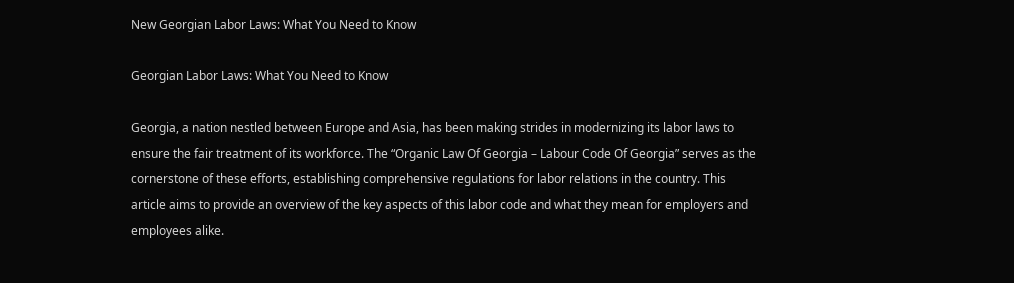New Georgian Labor Laws: What You Need to Know

Georgian Labor Laws: What You Need to Know

Georgia, a nation nestled between Europe and Asia, has been making strides in modernizing its labor laws to ensure the fair treatment of its workforce. The “Organic Law Of Georgia – Labour Code Of Georgia” serves as the cornerstone of these efforts, establishing comprehensive regulations for labor relations in the country. This article aims to provide an overview of the key aspects of this labor code and what they mean for employers and employees alike.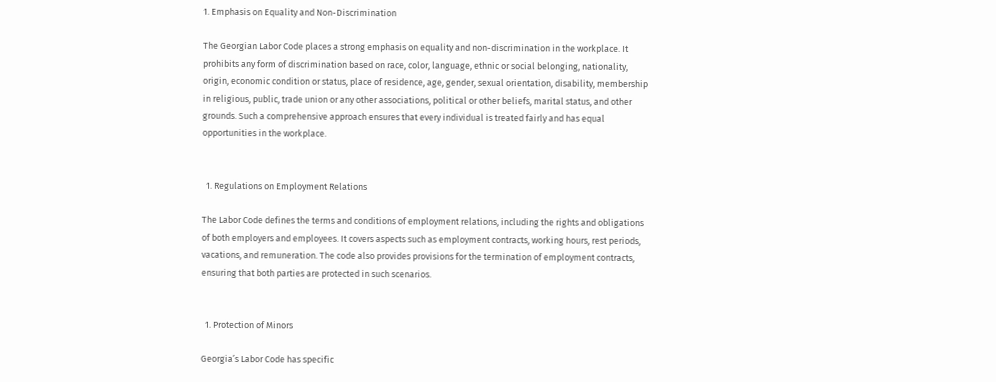1. Emphasis on Equality and Non-Discrimination

The Georgian Labor Code places a strong emphasis on equality and non-discrimination in the workplace. It prohibits any form of discrimination based on race, color, language, ethnic or social belonging, nationality, origin, economic condition or status, place of residence, age, gender, sexual orientation, disability, membership in religious, public, trade union or any other associations, political or other beliefs, marital status, and other grounds. Such a comprehensive approach ensures that every individual is treated fairly and has equal opportunities in the workplace.


  1. Regulations on Employment Relations

The Labor Code defines the terms and conditions of employment relations, including the rights and obligations of both employers and employees. It covers aspects such as employment contracts, working hours, rest periods, vacations, and remuneration. The code also provides provisions for the termination of employment contracts, ensuring that both parties are protected in such scenarios.


  1. Protection of Minors

Georgia’s Labor Code has specific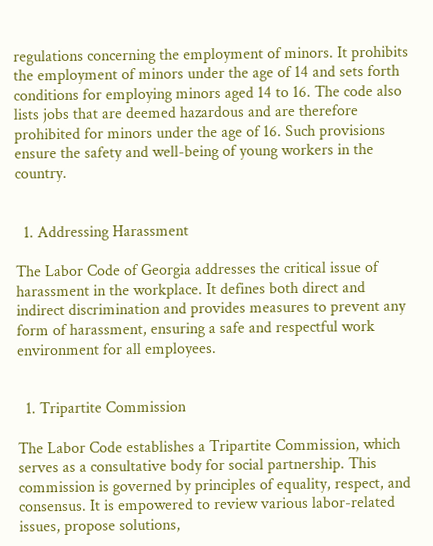regulations concerning the employment of minors. It prohibits the employment of minors under the age of 14 and sets forth conditions for employing minors aged 14 to 16. The code also lists jobs that are deemed hazardous and are therefore prohibited for minors under the age of 16. Such provisions ensure the safety and well-being of young workers in the country.


  1. Addressing Harassment

The Labor Code of Georgia addresses the critical issue of harassment in the workplace. It defines both direct and indirect discrimination and provides measures to prevent any form of harassment, ensuring a safe and respectful work environment for all employees.


  1. Tripartite Commission

The Labor Code establishes a Tripartite Commission, which serves as a consultative body for social partnership. This commission is governed by principles of equality, respect, and consensus. It is empowered to review various labor-related issues, propose solutions,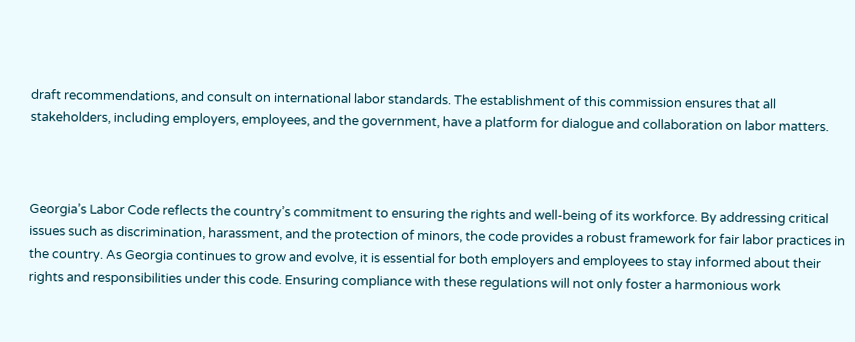draft recommendations, and consult on international labor standards. The establishment of this commission ensures that all stakeholders, including employers, employees, and the government, have a platform for dialogue and collaboration on labor matters.



Georgia’s Labor Code reflects the country’s commitment to ensuring the rights and well-being of its workforce. By addressing critical issues such as discrimination, harassment, and the protection of minors, the code provides a robust framework for fair labor practices in the country. As Georgia continues to grow and evolve, it is essential for both employers and employees to stay informed about their rights and responsibilities under this code. Ensuring compliance with these regulations will not only foster a harmonious work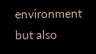environment but also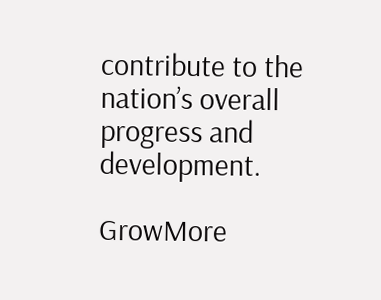contribute to the nation’s overall progress and development.

GrowMore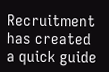Recruitment has created a quick guide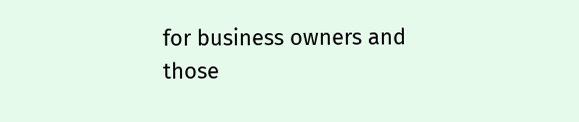for business owners and those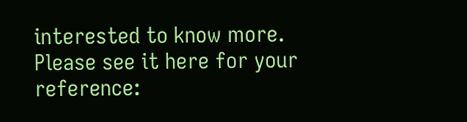interested to know more. Please see it here for your reference: